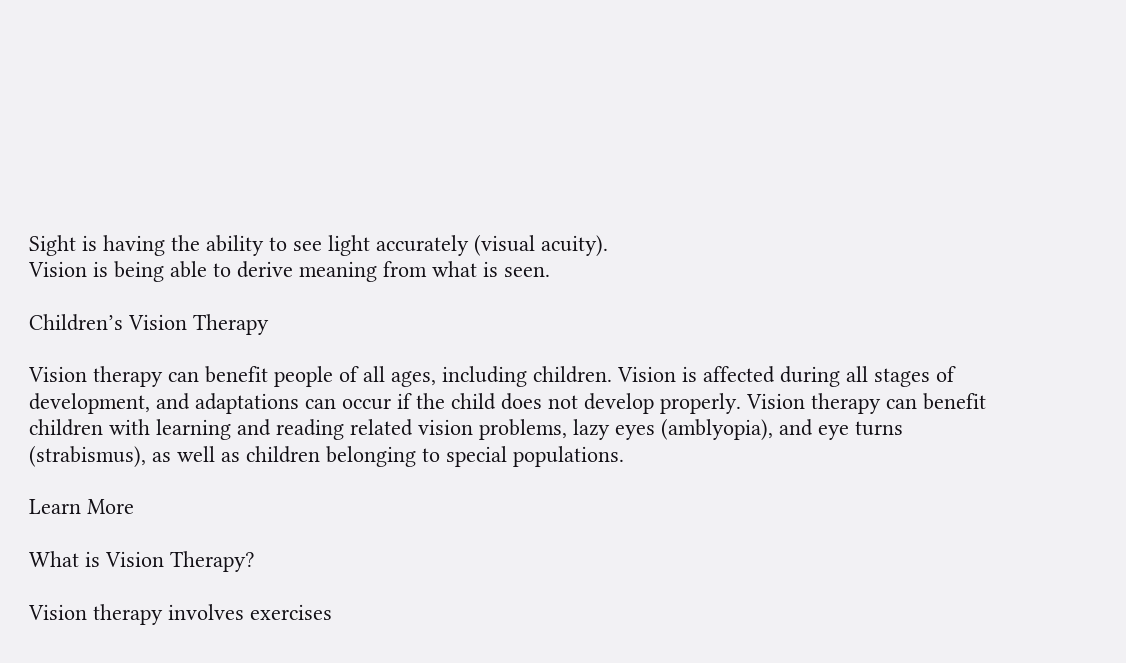Sight is having the ability to see light accurately (visual acuity).
Vision is being able to derive meaning from what is seen.

Children’s Vision Therapy

Vision therapy can benefit people of all ages, including children. Vision is affected during all stages of development, and adaptations can occur if the child does not develop properly. Vision therapy can benefit children with learning and reading related vision problems, lazy eyes (amblyopia), and eye turns (strabismus), as well as children belonging to special populations.

Learn More

What is Vision Therapy?

Vision therapy involves exercises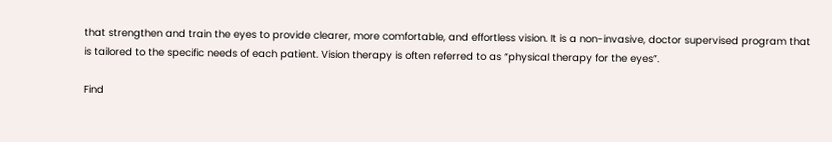that strengthen and train the eyes to provide clearer, more comfortable, and effortless vision. It is a non-invasive, doctor supervised program that is tailored to the specific needs of each patient. Vision therapy is often referred to as “physical therapy for the eyes”.

Find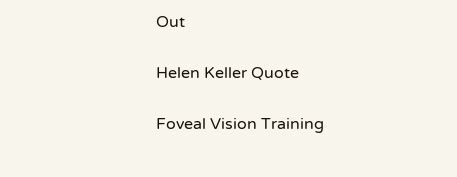Out

Helen Keller Quote

Foveal Vision Training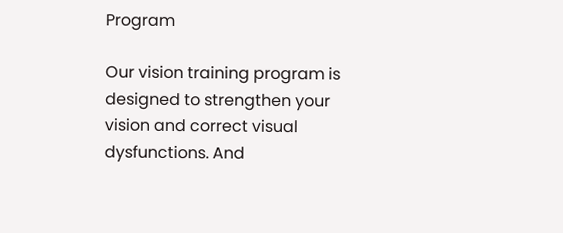Program

Our vision training program is designed to strengthen your vision and correct visual dysfunctions. And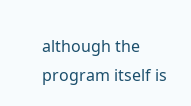although the program itself is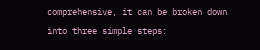comprehensive, it can be broken down into three simple steps: